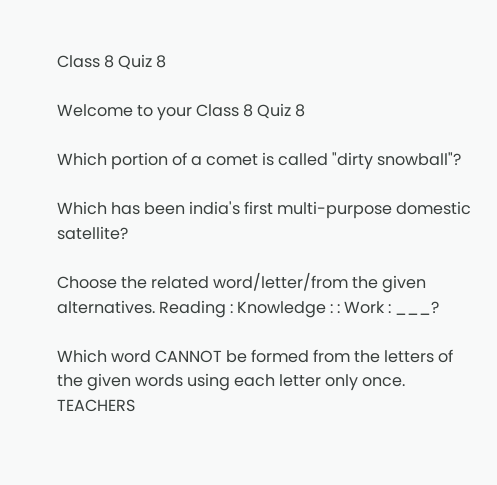Class 8 Quiz 8

Welcome to your Class 8 Quiz 8

Which portion of a comet is called "dirty snowball"?

Which has been india's first multi-purpose domestic satellite?

Choose the related word/letter/from the given alternatives. Reading : Knowledge : : Work : ___?

Which word CANNOT be formed from the letters of the given words using each letter only once. TEACHERS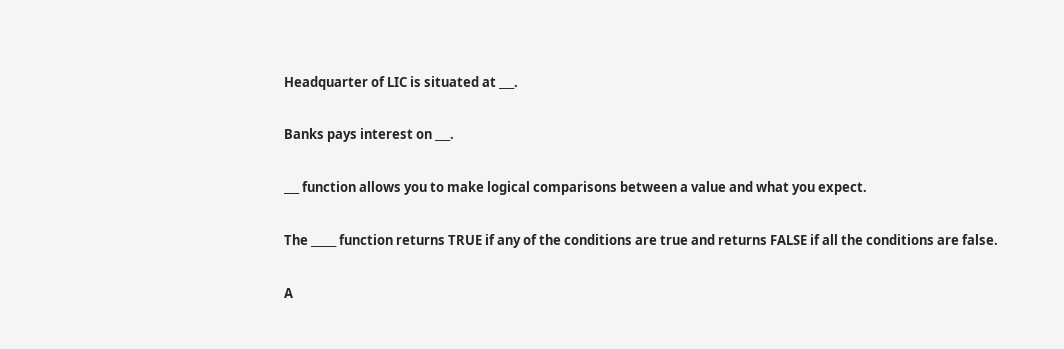Headquarter of LIC is situated at ___.

Banks pays interest on ___.

___ function allows you to make logical comparisons between a value and what you expect.

The _____ function returns TRUE if any of the conditions are true and returns FALSE if all the conditions are false.

A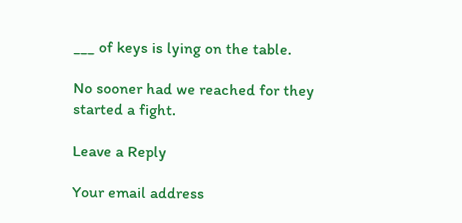___ of keys is lying on the table.

No sooner had we reached for they started a fight.

Leave a Reply

Your email address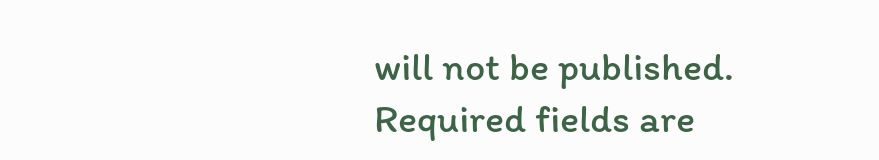will not be published. Required fields are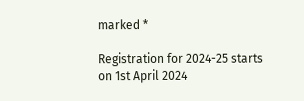marked *

Registration for 2024-25 starts on 1st April 2024